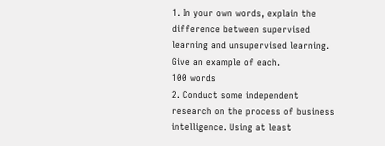1. In your own words, explain the difference between supervised learning and unsupervised learning. Give an example of each.
100 words
2. Conduct some independent research on the process of business intelligence. Using at least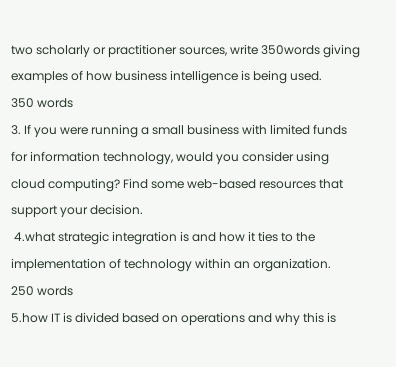two scholarly or practitioner sources, write 350words giving examples of how business intelligence is being used.
350 words
3. If you were running a small business with limited funds for information technology, would you consider using cloud computing? Find some web-based resources that support your decision.
 4.what strategic integration is and how it ties to the implementation of technology within an organization.
250 words
5.how IT is divided based on operations and why this is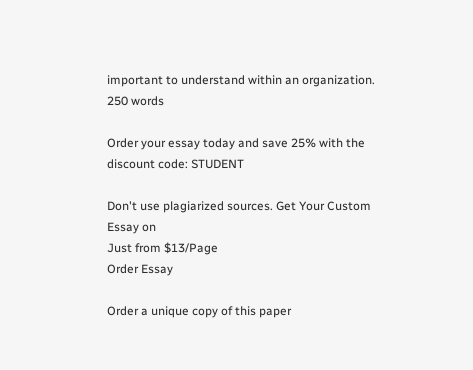important to understand within an organization.
250 words

Order your essay today and save 25% with the discount code: STUDENT

Don't use plagiarized sources. Get Your Custom Essay on
Just from $13/Page
Order Essay

Order a unique copy of this paper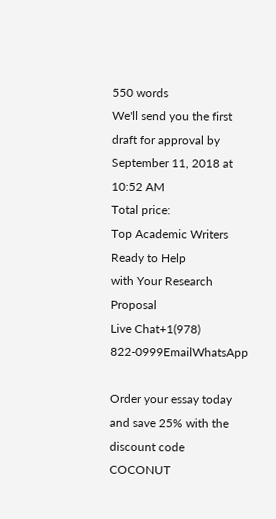550 words
We'll send you the first draft for approval by September 11, 2018 at 10:52 AM
Total price:
Top Academic Writers Ready to Help
with Your Research Proposal
Live Chat+1(978) 822-0999EmailWhatsApp

Order your essay today and save 25% with the discount code COCONUT